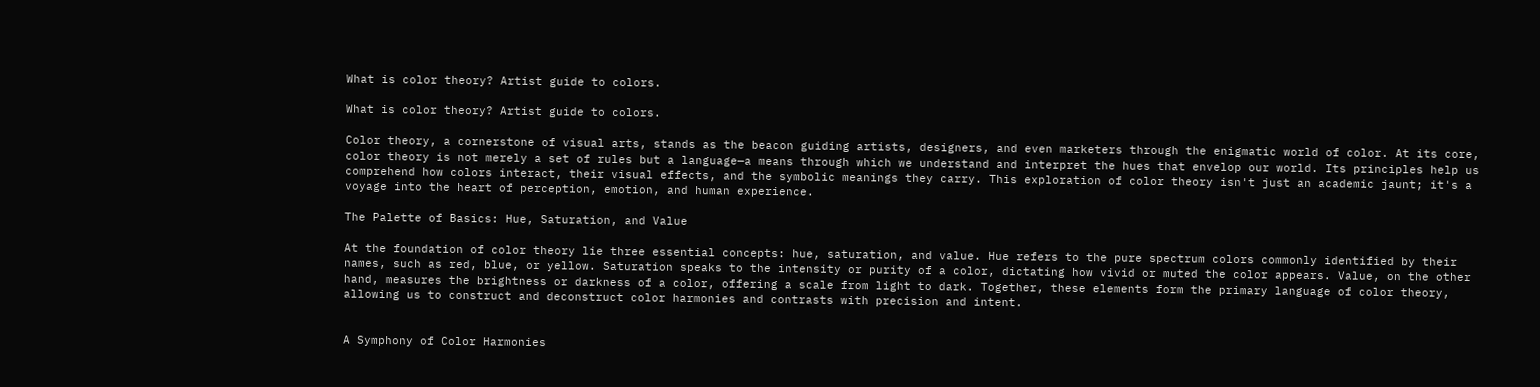What is color theory? Artist guide to colors.

What is color theory? Artist guide to colors.

Color theory, a cornerstone of visual arts, stands as the beacon guiding artists, designers, and even marketers through the enigmatic world of color. At its core, color theory is not merely a set of rules but a language—a means through which we understand and interpret the hues that envelop our world. Its principles help us comprehend how colors interact, their visual effects, and the symbolic meanings they carry. This exploration of color theory isn't just an academic jaunt; it's a voyage into the heart of perception, emotion, and human experience.

The Palette of Basics: Hue, Saturation, and Value

At the foundation of color theory lie three essential concepts: hue, saturation, and value. Hue refers to the pure spectrum colors commonly identified by their names, such as red, blue, or yellow. Saturation speaks to the intensity or purity of a color, dictating how vivid or muted the color appears. Value, on the other hand, measures the brightness or darkness of a color, offering a scale from light to dark. Together, these elements form the primary language of color theory, allowing us to construct and deconstruct color harmonies and contrasts with precision and intent.


A Symphony of Color Harmonies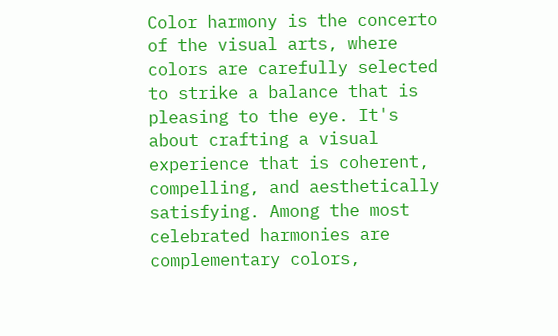Color harmony is the concerto of the visual arts, where colors are carefully selected to strike a balance that is pleasing to the eye. It's about crafting a visual experience that is coherent, compelling, and aesthetically satisfying. Among the most celebrated harmonies are complementary colors,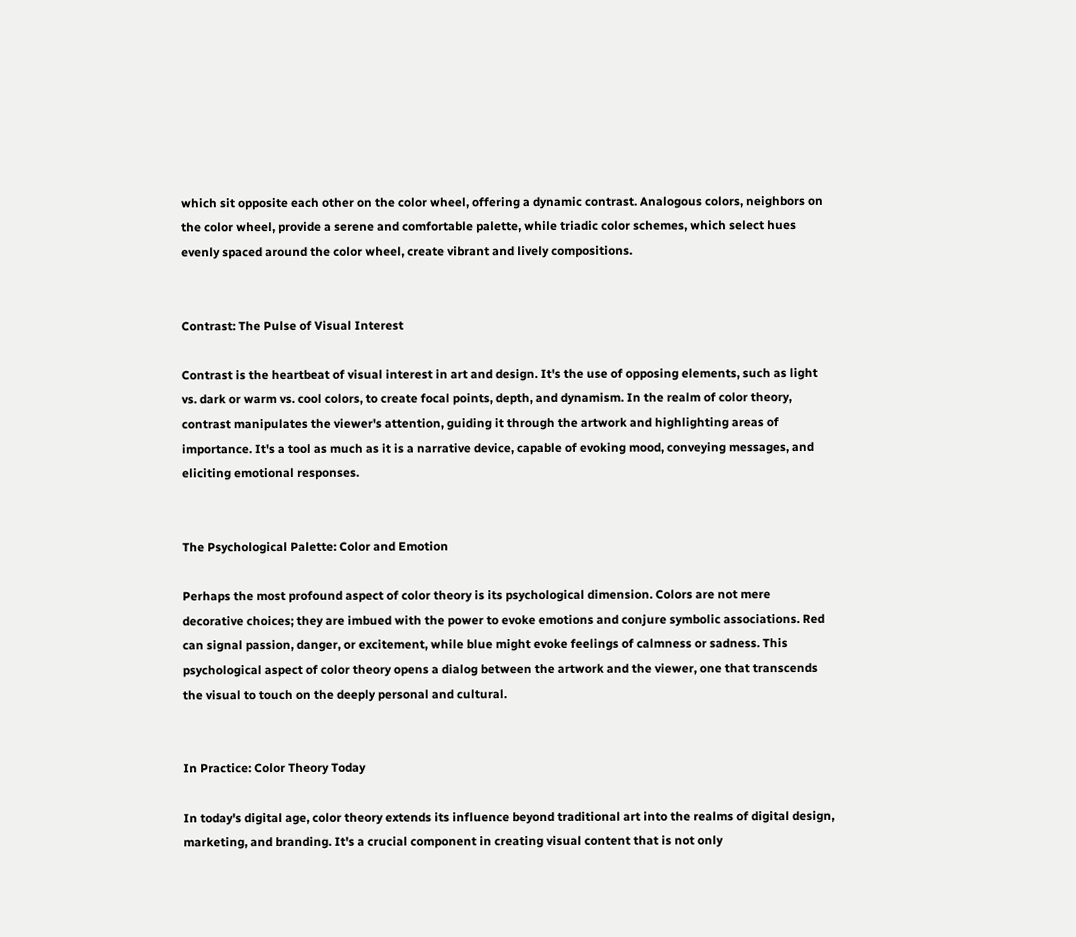which sit opposite each other on the color wheel, offering a dynamic contrast. Analogous colors, neighbors on the color wheel, provide a serene and comfortable palette, while triadic color schemes, which select hues evenly spaced around the color wheel, create vibrant and lively compositions.


Contrast: The Pulse of Visual Interest

Contrast is the heartbeat of visual interest in art and design. It's the use of opposing elements, such as light vs. dark or warm vs. cool colors, to create focal points, depth, and dynamism. In the realm of color theory, contrast manipulates the viewer's attention, guiding it through the artwork and highlighting areas of importance. It's a tool as much as it is a narrative device, capable of evoking mood, conveying messages, and eliciting emotional responses.


The Psychological Palette: Color and Emotion

Perhaps the most profound aspect of color theory is its psychological dimension. Colors are not mere decorative choices; they are imbued with the power to evoke emotions and conjure symbolic associations. Red can signal passion, danger, or excitement, while blue might evoke feelings of calmness or sadness. This psychological aspect of color theory opens a dialog between the artwork and the viewer, one that transcends the visual to touch on the deeply personal and cultural.


In Practice: Color Theory Today

In today's digital age, color theory extends its influence beyond traditional art into the realms of digital design, marketing, and branding. It's a crucial component in creating visual content that is not only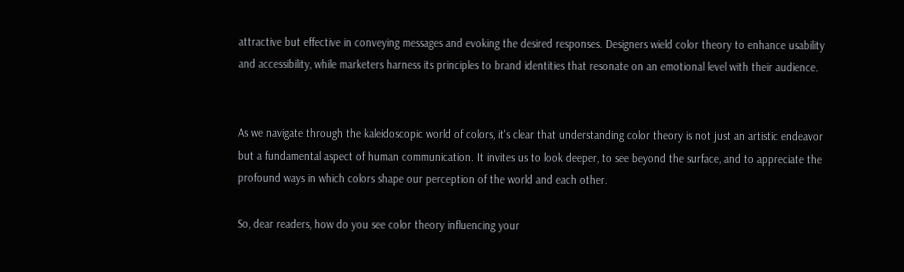attractive but effective in conveying messages and evoking the desired responses. Designers wield color theory to enhance usability and accessibility, while marketers harness its principles to brand identities that resonate on an emotional level with their audience.


As we navigate through the kaleidoscopic world of colors, it's clear that understanding color theory is not just an artistic endeavor but a fundamental aspect of human communication. It invites us to look deeper, to see beyond the surface, and to appreciate the profound ways in which colors shape our perception of the world and each other.

So, dear readers, how do you see color theory influencing your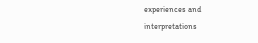experiences and interpretations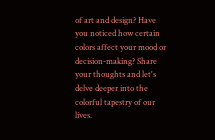of art and design? Have you noticed how certain colors affect your mood or decision-making? Share your thoughts and let's delve deeper into the colorful tapestry of our lives.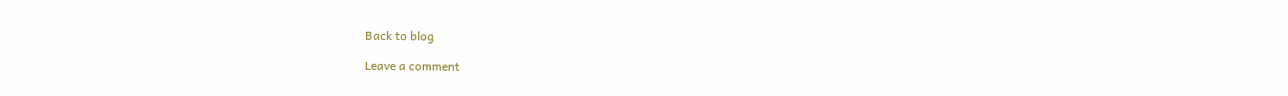Back to blog

Leave a comment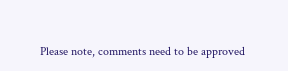Please note, comments need to be approved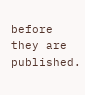before they are published.